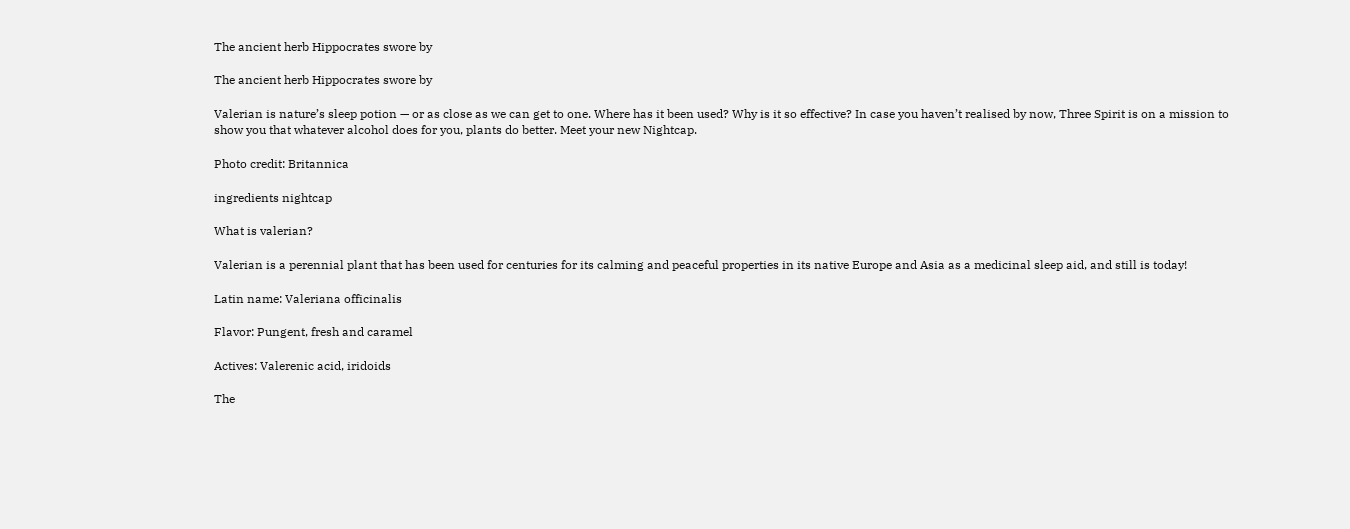The ancient herb Hippocrates swore by

The ancient herb Hippocrates swore by

Valerian is nature’s sleep potion — or as close as we can get to one. Where has it been used? Why is it so effective? In case you haven’t realised by now, Three Spirit is on a mission to show you that whatever alcohol does for you, plants do better. Meet your new Nightcap.

Photo credit: Britannica

ingredients nightcap

What is valerian?

Valerian is a perennial plant that has been used for centuries for its calming and peaceful properties in its native Europe and Asia as a medicinal sleep aid, and still is today!

Latin name: Valeriana officinalis

Flavor: Pungent, fresh and caramel

Actives: Valerenic acid, iridoids

The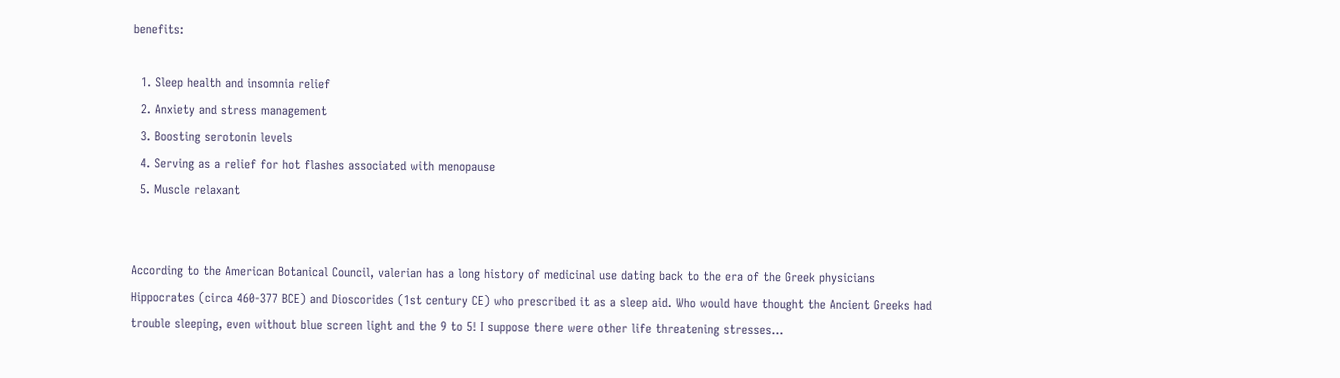benefits:

  1. Sleep health and insomnia relief
  2. Anxiety and stress management
  3. Boosting serotonin levels
  4. Serving as a relief for hot flashes associated with menopause
  5. Muscle relaxant


According to the American Botanical Council, valerian has a long history of medicinal use dating back to the era of the Greek physicians Hippocrates (circa 460-377 BCE) and Dioscorides (1st century CE) who prescribed it as a sleep aid. Who would have thought the Ancient Greeks had trouble sleeping, even without blue screen light and the 9 to 5! I suppose there were other life threatening stresses...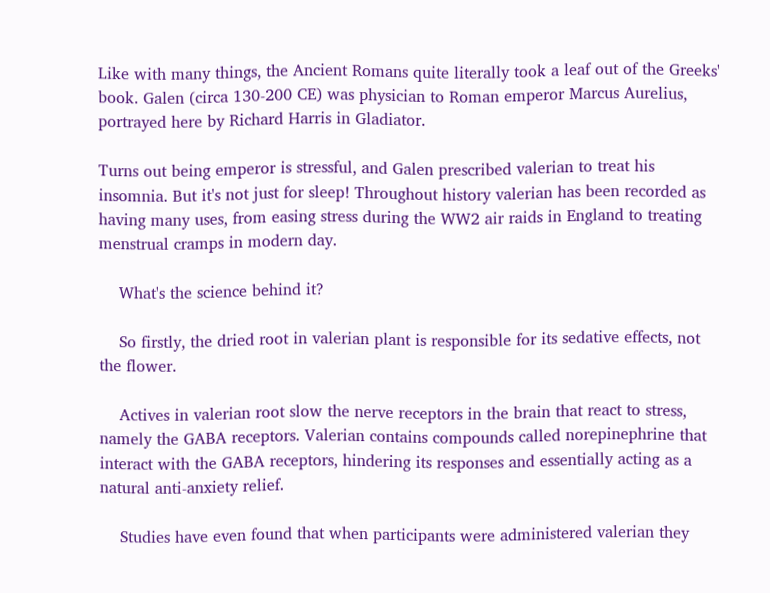Like with many things, the Ancient Romans quite literally took a leaf out of the Greeks' book. Galen (circa 130-200 CE) was physician to Roman emperor Marcus Aurelius, portrayed here by Richard Harris in Gladiator.

Turns out being emperor is stressful, and Galen prescribed valerian to treat his insomnia. But it's not just for sleep! Throughout history valerian has been recorded as having many uses, from easing stress during the WW2 air raids in England to treating menstrual cramps in modern day.

    What's the science behind it?

    So firstly, the dried root in valerian plant is responsible for its sedative effects, not the flower.

    Actives in valerian root slow the nerve receptors in the brain that react to stress, namely the GABA receptors. Valerian contains compounds called norepinephrine that interact with the GABA receptors, hindering its responses and essentially acting as a natural anti-anxiety relief.

    Studies have even found that when participants were administered valerian they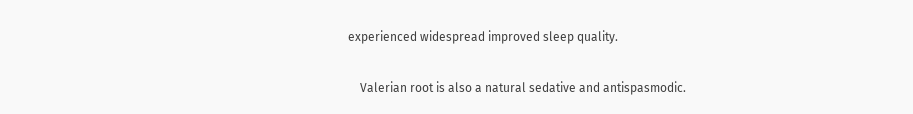experienced widespread improved sleep quality.

    Valerian root is also a natural sedative and antispasmodic.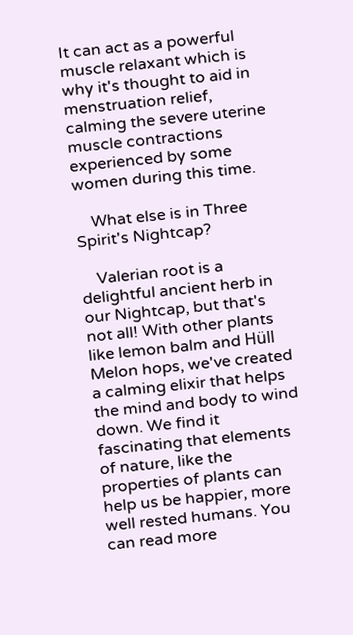It can act as a powerful muscle relaxant which is why it's thought to aid in menstruation relief, calming the severe uterine muscle contractions experienced by some women during this time.

    What else is in Three Spirit's Nightcap?

    Valerian root is a delightful ancient herb in our Nightcap, but that's not all! With other plants like lemon balm and Hüll Melon hops, we've created a calming elixir that helps the mind and body to wind down. We find it fascinating that elements of nature, like the properties of plants can help us be happier, more well rested humans. You can read more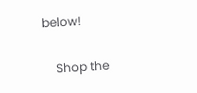below!

    Shop the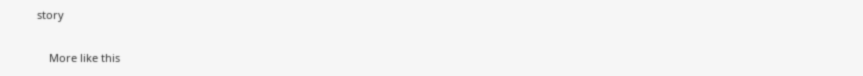story

    More like this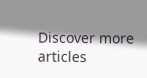Discover more articles